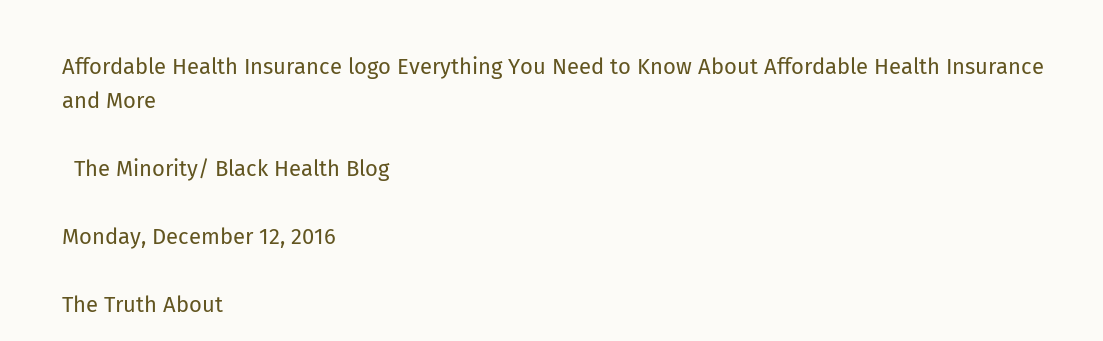Affordable Health Insurance logo Everything You Need to Know About Affordable Health Insurance and More

  The Minority/ Black Health Blog

Monday, December 12, 2016

The Truth About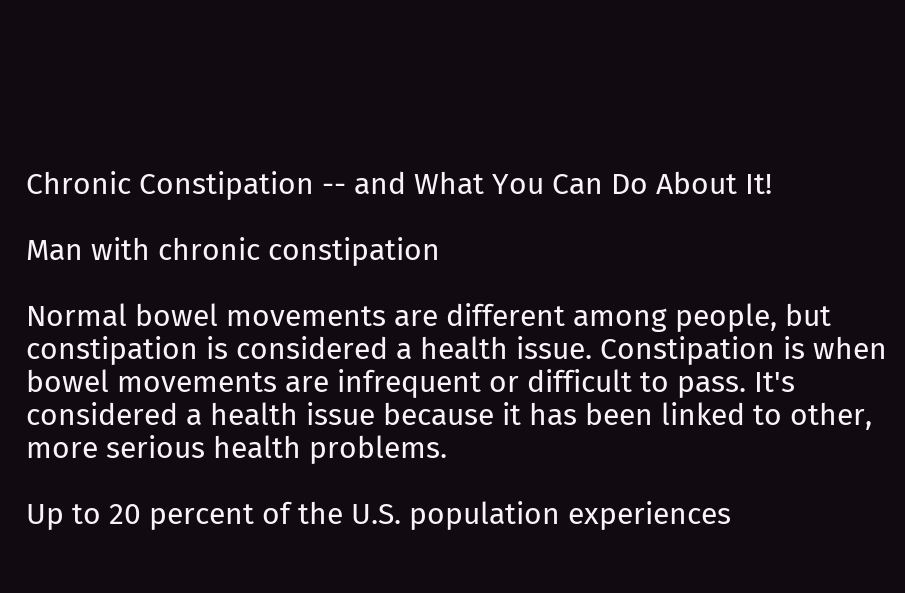Chronic Constipation -- and What You Can Do About It!

Man with chronic constipation

Normal bowel movements are different among people, but constipation is considered a health issue. Constipation is when bowel movements are infrequent or difficult to pass. It's considered a health issue because it has been linked to other, more serious health problems.

Up to 20 percent of the U.S. population experiences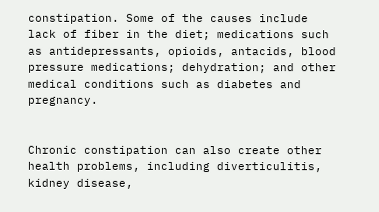constipation. Some of the causes include lack of fiber in the diet; medications such as antidepressants, opioids, antacids, blood pressure medications; dehydration; and other medical conditions such as diabetes and pregnancy.


Chronic constipation can also create other health problems, including diverticulitis, kidney disease,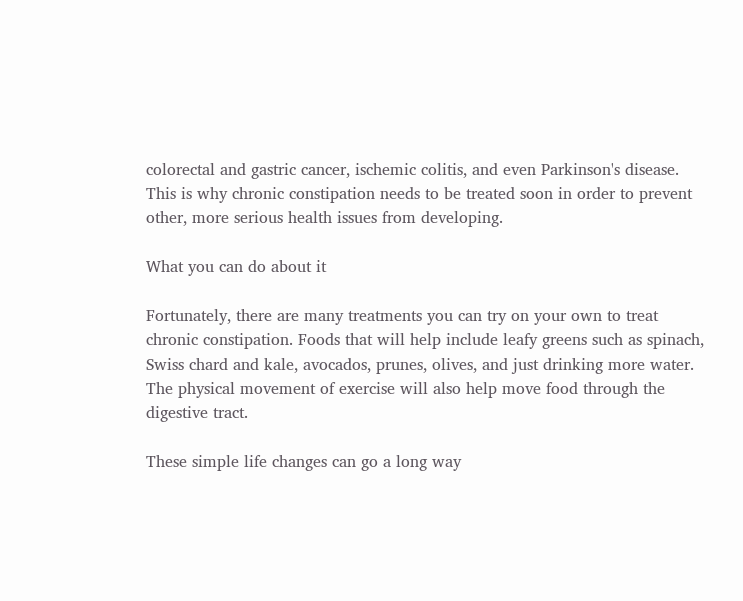colorectal and gastric cancer, ischemic colitis, and even Parkinson's disease. This is why chronic constipation needs to be treated soon in order to prevent other, more serious health issues from developing.

What you can do about it

Fortunately, there are many treatments you can try on your own to treat chronic constipation. Foods that will help include leafy greens such as spinach, Swiss chard and kale, avocados, prunes, olives, and just drinking more water. The physical movement of exercise will also help move food through the digestive tract.

These simple life changes can go a long way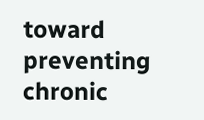toward preventing chronic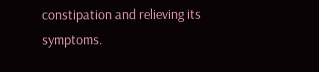constipation and relieving its symptoms.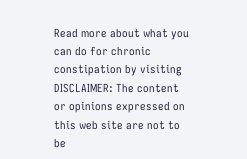Read more about what you can do for chronic constipation by visiting
DISCLAIMER: The content or opinions expressed on this web site are not to be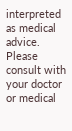interpreted as medical advice. Please consult with your doctor or medical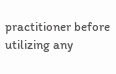practitioner before utilizing any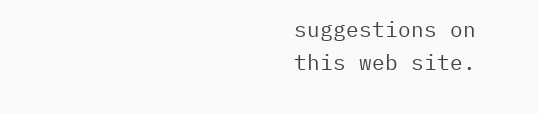suggestions on this web site.